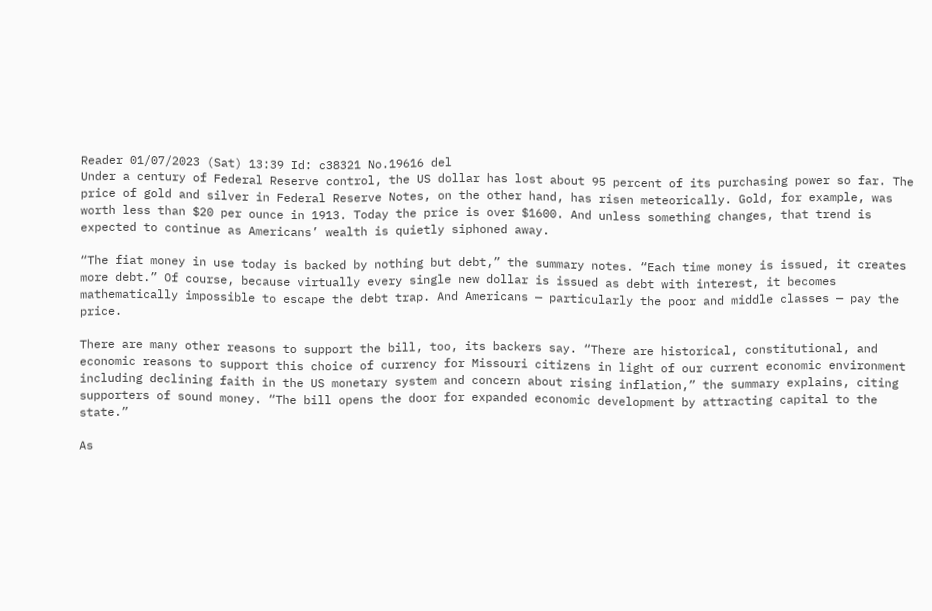Reader 01/07/2023 (Sat) 13:39 Id: c38321 No.19616 del
Under a century of Federal Reserve control, the US dollar has lost about 95 percent of its purchasing power so far. The price of gold and silver in Federal Reserve Notes, on the other hand, has risen meteorically. Gold, for example, was worth less than $20 per ounce in 1913. Today the price is over $1600. And unless something changes, that trend is expected to continue as Americans’ wealth is quietly siphoned away.

“The fiat money in use today is backed by nothing but debt,” the summary notes. “Each time money is issued, it creates more debt.” Of course, because virtually every single new dollar is issued as debt with interest, it becomes mathematically impossible to escape the debt trap. And Americans — particularly the poor and middle classes — pay the price.

There are many other reasons to support the bill, too, its backers say. “There are historical, constitutional, and economic reasons to support this choice of currency for Missouri citizens in light of our current economic environment including declining faith in the US monetary system and concern about rising inflation,” the summary explains, citing supporters of sound money. “The bill opens the door for expanded economic development by attracting capital to the state.”

As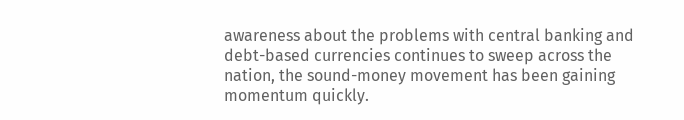awareness about the problems with central banking and debt-based currencies continues to sweep across the nation, the sound-money movement has been gaining momentum quickly.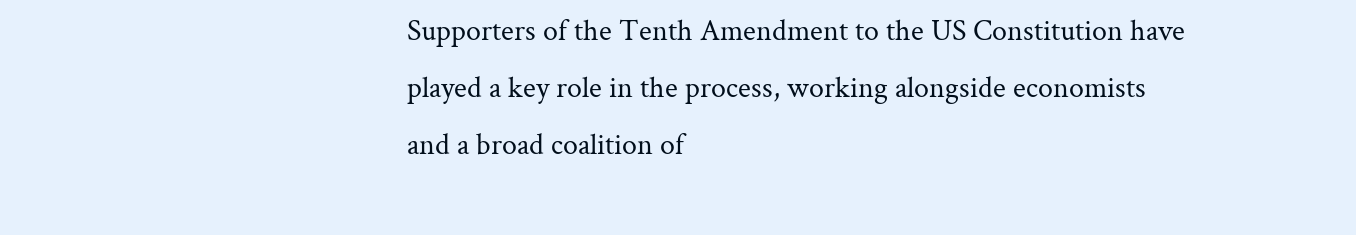Supporters of the Tenth Amendment to the US Constitution have played a key role in the process, working alongside economists and a broad coalition of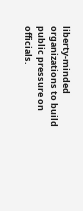liberty-minded organizations to build public pressure on officials.